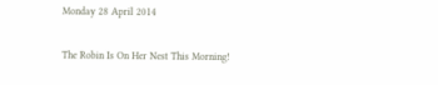Monday 28 April 2014

The Robin Is On Her Nest This Morning!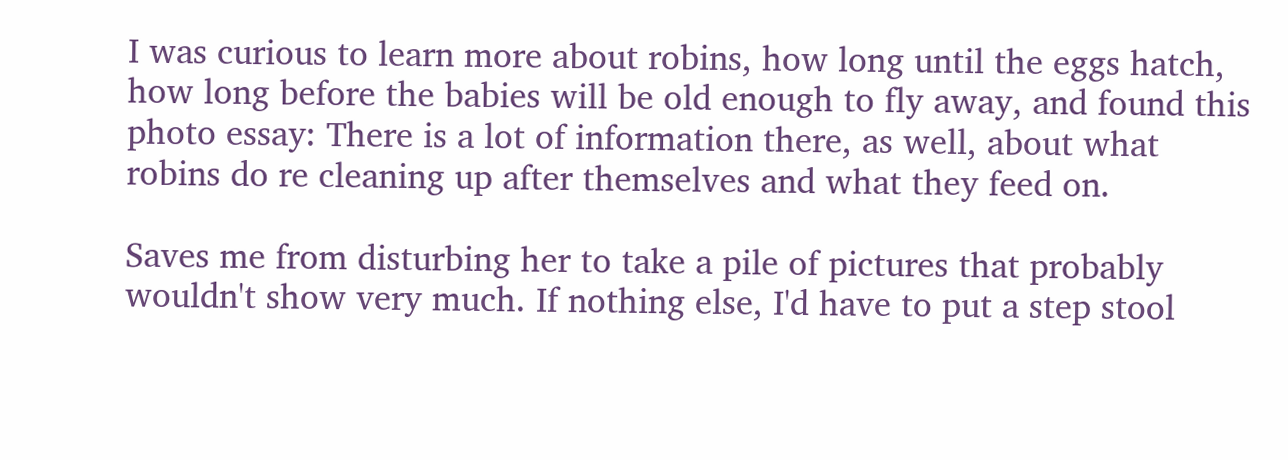I was curious to learn more about robins, how long until the eggs hatch, how long before the babies will be old enough to fly away, and found this photo essay: There is a lot of information there, as well, about what robins do re cleaning up after themselves and what they feed on.

Saves me from disturbing her to take a pile of pictures that probably wouldn't show very much. If nothing else, I'd have to put a step stool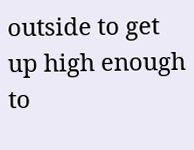outside to get up high enough to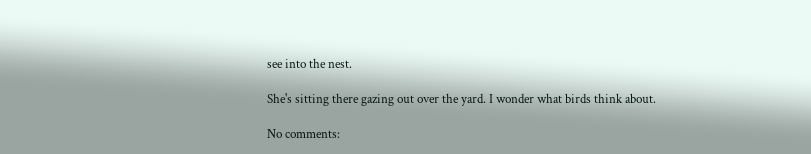see into the nest.

She's sitting there gazing out over the yard. I wonder what birds think about.

No comments: